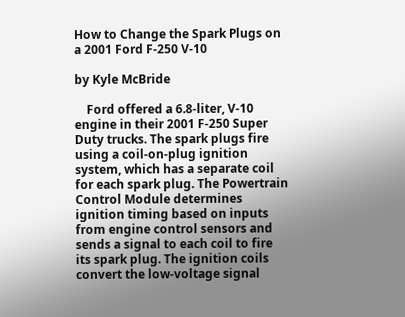How to Change the Spark Plugs on a 2001 Ford F-250 V-10

by Kyle McBride

    Ford offered a 6.8-liter, V-10 engine in their 2001 F-250 Super Duty trucks. The spark plugs fire using a coil-on-plug ignition system, which has a separate coil for each spark plug. The Powertrain Control Module determines ignition timing based on inputs from engine control sensors and sends a signal to each coil to fire its spark plug. The ignition coils convert the low-voltage signal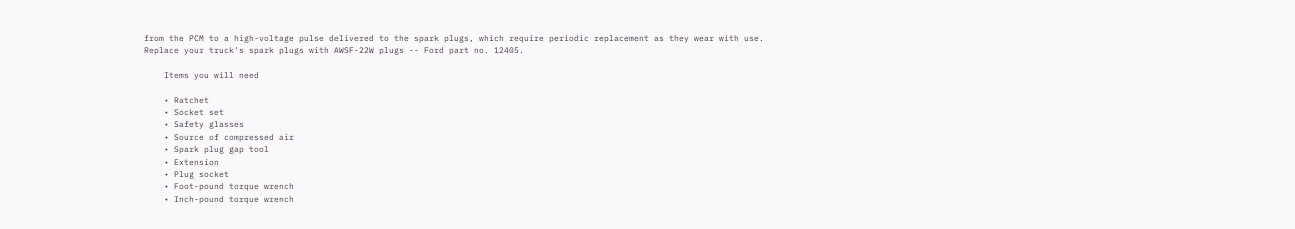from the PCM to a high-voltage pulse delivered to the spark plugs, which require periodic replacement as they wear with use. Replace your truck's spark plugs with AWSF-22W plugs -- Ford part no. 12405.

    Items you will need

    • Ratchet
    • Socket set
    • Safety glasses
    • Source of compressed air
    • Spark plug gap tool
    • Extension
    • Plug socket
    • Foot-pound torque wrench
    • Inch-pound torque wrench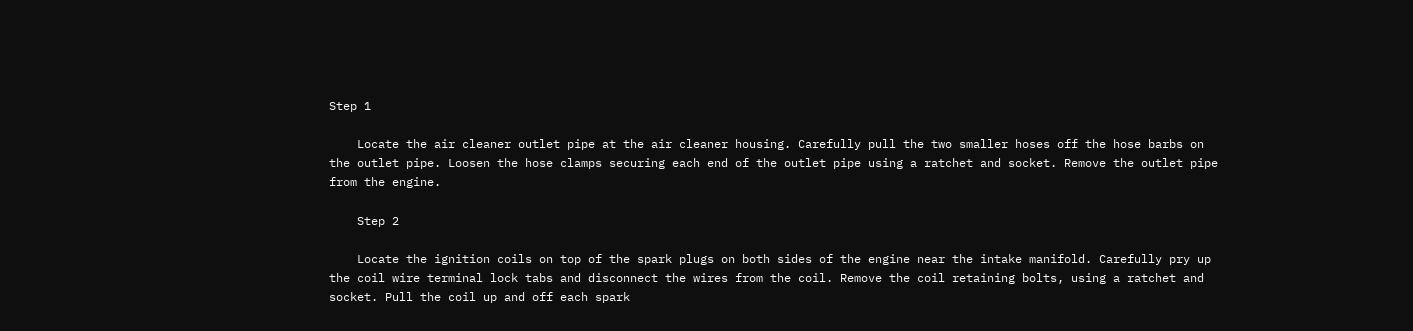Step 1

    Locate the air cleaner outlet pipe at the air cleaner housing. Carefully pull the two smaller hoses off the hose barbs on the outlet pipe. Loosen the hose clamps securing each end of the outlet pipe using a ratchet and socket. Remove the outlet pipe from the engine.

    Step 2

    Locate the ignition coils on top of the spark plugs on both sides of the engine near the intake manifold. Carefully pry up the coil wire terminal lock tabs and disconnect the wires from the coil. Remove the coil retaining bolts, using a ratchet and socket. Pull the coil up and off each spark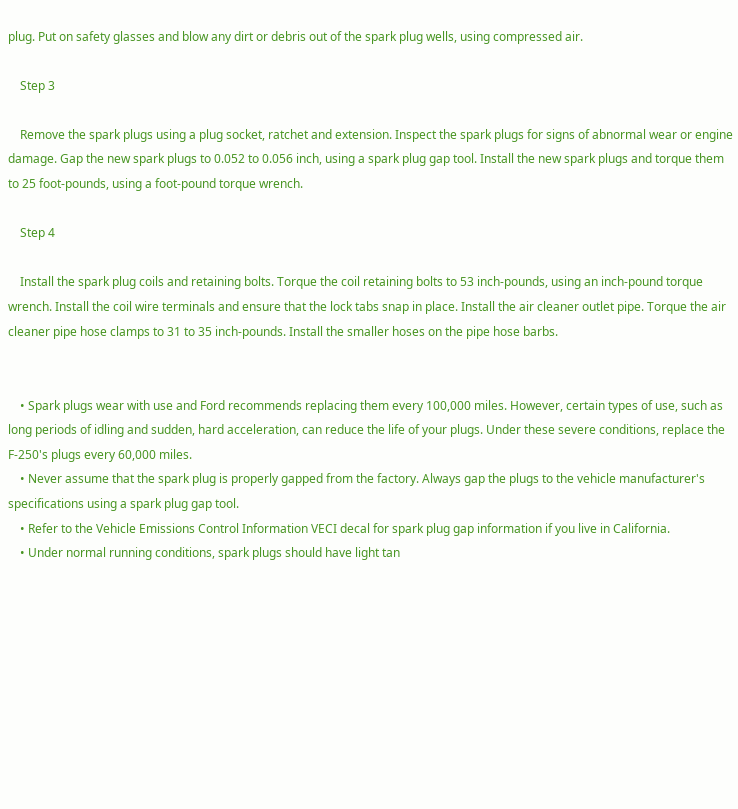plug. Put on safety glasses and blow any dirt or debris out of the spark plug wells, using compressed air.

    Step 3

    Remove the spark plugs using a plug socket, ratchet and extension. Inspect the spark plugs for signs of abnormal wear or engine damage. Gap the new spark plugs to 0.052 to 0.056 inch, using a spark plug gap tool. Install the new spark plugs and torque them to 25 foot-pounds, using a foot-pound torque wrench.

    Step 4

    Install the spark plug coils and retaining bolts. Torque the coil retaining bolts to 53 inch-pounds, using an inch-pound torque wrench. Install the coil wire terminals and ensure that the lock tabs snap in place. Install the air cleaner outlet pipe. Torque the air cleaner pipe hose clamps to 31 to 35 inch-pounds. Install the smaller hoses on the pipe hose barbs.


    • Spark plugs wear with use and Ford recommends replacing them every 100,000 miles. However, certain types of use, such as long periods of idling and sudden, hard acceleration, can reduce the life of your plugs. Under these severe conditions, replace the F-250's plugs every 60,000 miles.
    • Never assume that the spark plug is properly gapped from the factory. Always gap the plugs to the vehicle manufacturer's specifications using a spark plug gap tool.
    • Refer to the Vehicle Emissions Control Information VECI decal for spark plug gap information if you live in California.
    • Under normal running conditions, spark plugs should have light tan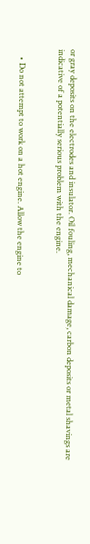or gray deposits on the electrodes and insulator. Oil fouling, mechanical damage, carbon deposits or metal shavings are indicative of a potentially serious problem with the engine.


    • Do not attempt to work on a hot engine. Allow the engine to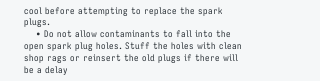cool before attempting to replace the spark plugs.
    • Do not allow contaminants to fall into the open spark plug holes. Stuff the holes with clean shop rags or reinsert the old plugs if there will be a delay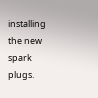installing the new spark plugs.